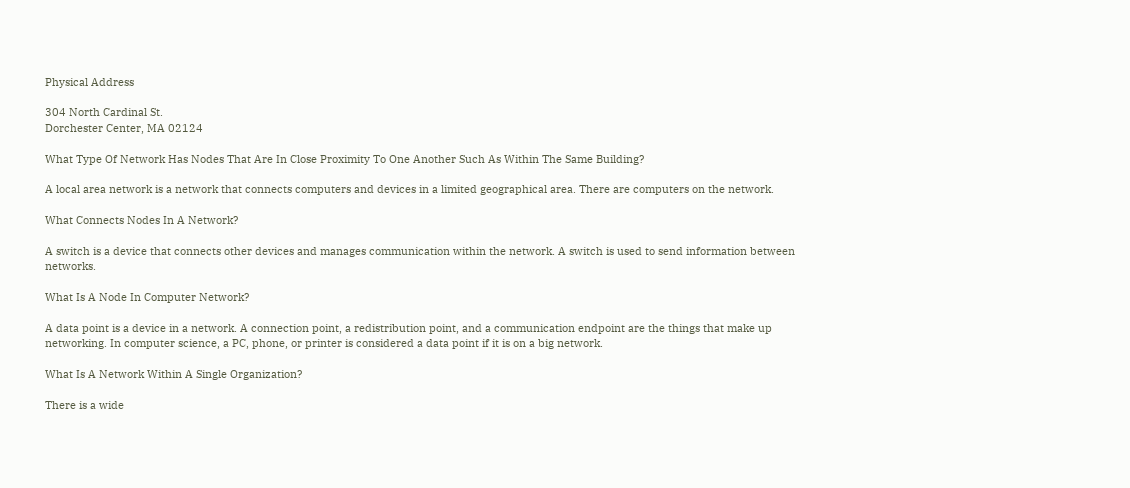Physical Address

304 North Cardinal St.
Dorchester Center, MA 02124

What Type Of Network Has Nodes That Are In Close Proximity To One Another Such As Within The Same Building?

A local area network is a network that connects computers and devices in a limited geographical area. There are computers on the network.

What Connects Nodes In A Network?

A switch is a device that connects other devices and manages communication within the network. A switch is used to send information between networks.

What Is A Node In Computer Network?

A data point is a device in a network. A connection point, a redistribution point, and a communication endpoint are the things that make up networking. In computer science, a PC, phone, or printer is considered a data point if it is on a big network.

What Is A Network Within A Single Organization?

There is a wide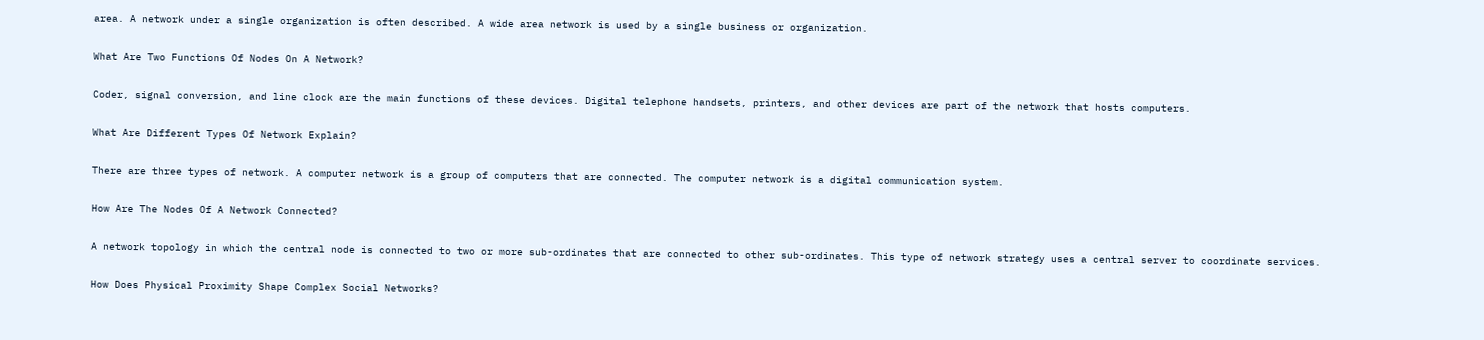area. A network under a single organization is often described. A wide area network is used by a single business or organization.

What Are Two Functions Of Nodes On A Network?

Coder, signal conversion, and line clock are the main functions of these devices. Digital telephone handsets, printers, and other devices are part of the network that hosts computers.

What Are Different Types Of Network Explain?

There are three types of network. A computer network is a group of computers that are connected. The computer network is a digital communication system.

How Are The Nodes Of A Network Connected?

A network topology in which the central node is connected to two or more sub-ordinates that are connected to other sub-ordinates. This type of network strategy uses a central server to coordinate services.

How Does Physical Proximity Shape Complex Social Networks?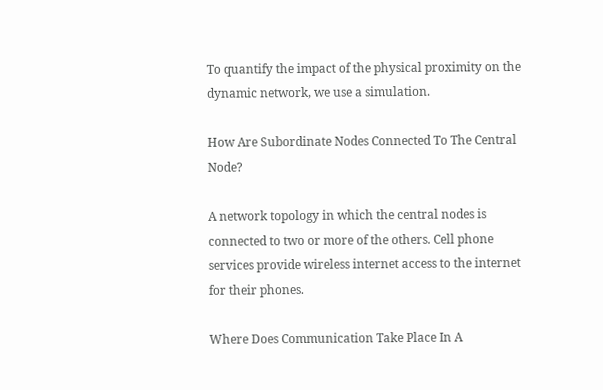To quantify the impact of the physical proximity on the dynamic network, we use a simulation.

How Are Subordinate Nodes Connected To The Central Node?

A network topology in which the central nodes is connected to two or more of the others. Cell phone services provide wireless internet access to the internet for their phones.

Where Does Communication Take Place In A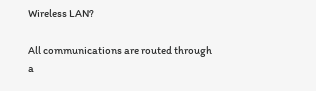Wireless LAN?

All communications are routed through a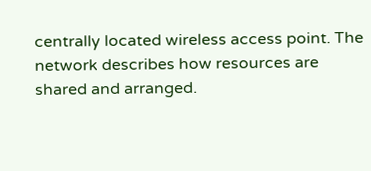centrally located wireless access point. The network describes how resources are shared and arranged.